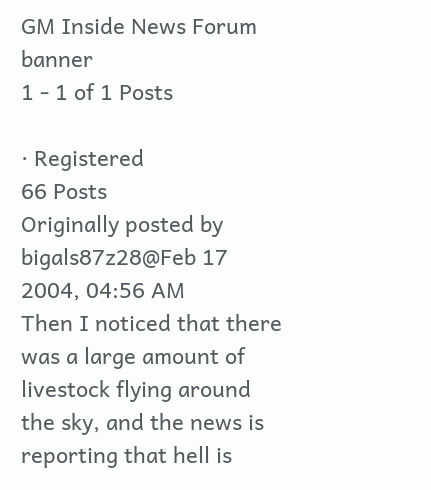GM Inside News Forum banner
1 - 1 of 1 Posts

· Registered
66 Posts
Originally posted by bigals87z28@Feb 17 2004, 04:56 AM
Then I noticed that there was a large amount of livestock flying around the sky, and the news is reporting that hell is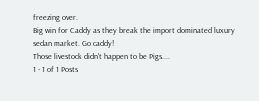freezing over.
Big win for Caddy as they break the import dominated luxury sedan market. Go caddy!
Those livestock didn't happen to be Pigs....
1 - 1 of 1 Posts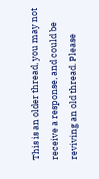This is an older thread, you may not receive a response, and could be reviving an old thread. Please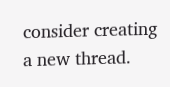consider creating a new thread.